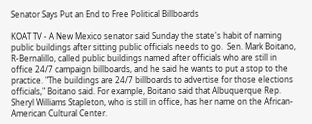Senator Says Put an End to Free Political Billboards

KOAT TV - A New Mexico senator said Sunday the state's habit of naming public buildings after sitting public officials needs to go.  Sen. Mark Boitano, R-Bernalillo, called public buildings named after officials who are still in office 24/7 campaign billboards, and he said he wants to put a stop to the practice. "The buildings are 24/7 billboards to advertise for those elections officials," Boitano said. For example, Boitano said that Albuquerque Rep. Sheryl Williams Stapleton, who is still in office, has her name on the African-American Cultural Center.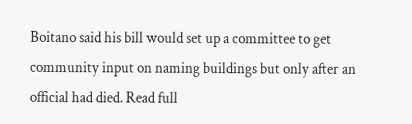Boitano said his bill would set up a committee to get community input on naming buildings but only after an official had died. Read full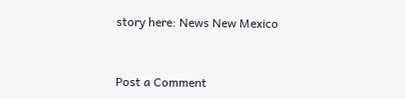story here: News New Mexico


Post a Comment